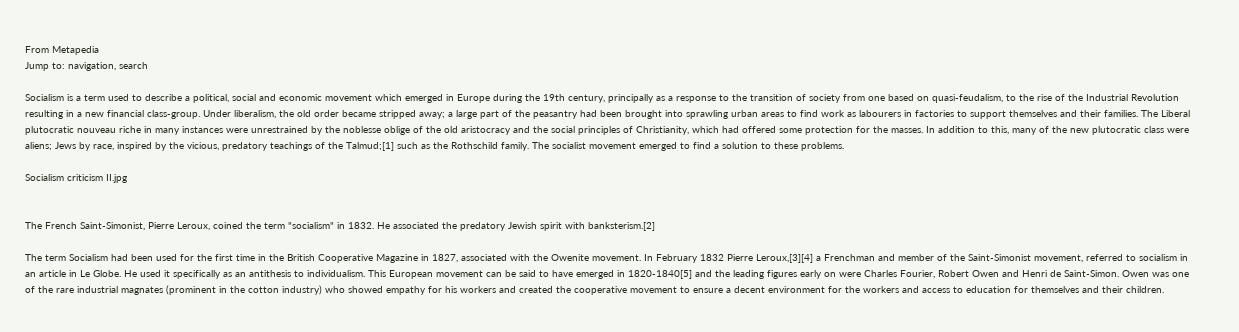From Metapedia
Jump to: navigation, search

Socialism is a term used to describe a political, social and economic movement which emerged in Europe during the 19th century, principally as a response to the transition of society from one based on quasi-feudalism, to the rise of the Industrial Revolution resulting in a new financial class-group. Under liberalism, the old order became stripped away; a large part of the peasantry had been brought into sprawling urban areas to find work as labourers in factories to support themselves and their families. The Liberal plutocratic nouveau riche in many instances were unrestrained by the noblesse oblige of the old aristocracy and the social principles of Christianity, which had offered some protection for the masses. In addition to this, many of the new plutocratic class were aliens; Jews by race, inspired by the vicious, predatory teachings of the Talmud;[1] such as the Rothschild family. The socialist movement emerged to find a solution to these problems.

Socialism criticism II.jpg


The French Saint-Simonist, Pierre Leroux, coined the term "socialism" in 1832. He associated the predatory Jewish spirit with banksterism.[2]

The term Socialism had been used for the first time in the British Cooperative Magazine in 1827, associated with the Owenite movement. In February 1832 Pierre Leroux,[3][4] a Frenchman and member of the Saint-Simonist movement, referred to socialism in an article in Le Globe. He used it specifically as an antithesis to individualism. This European movement can be said to have emerged in 1820-1840[5] and the leading figures early on were Charles Fourier, Robert Owen and Henri de Saint-Simon. Owen was one of the rare industrial magnates (prominent in the cotton industry) who showed empathy for his workers and created the cooperative movement to ensure a decent environment for the workers and access to education for themselves and their children.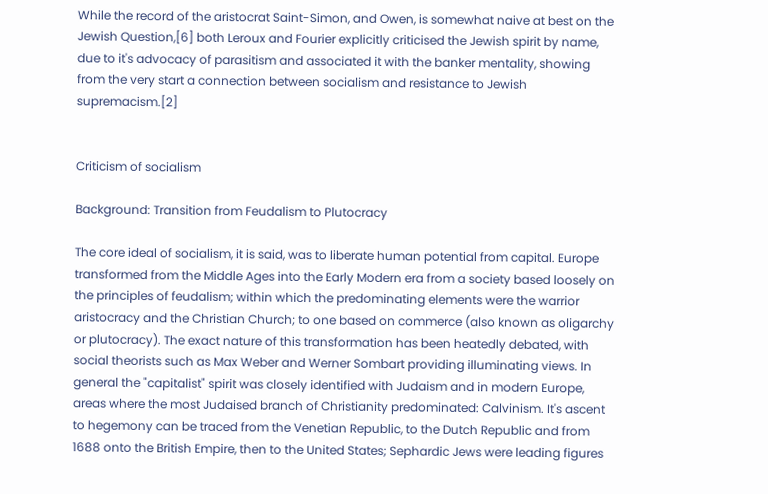While the record of the aristocrat Saint-Simon, and Owen, is somewhat naive at best on the Jewish Question,[6] both Leroux and Fourier explicitly criticised the Jewish spirit by name, due to it's advocacy of parasitism and associated it with the banker mentality, showing from the very start a connection between socialism and resistance to Jewish supremacism.[2]


Criticism of socialism

Background: Transition from Feudalism to Plutocracy

The core ideal of socialism, it is said, was to liberate human potential from capital. Europe transformed from the Middle Ages into the Early Modern era from a society based loosely on the principles of feudalism; within which the predominating elements were the warrior aristocracy and the Christian Church; to one based on commerce (also known as oligarchy or plutocracy). The exact nature of this transformation has been heatedly debated, with social theorists such as Max Weber and Werner Sombart providing illuminating views. In general the "capitalist" spirit was closely identified with Judaism and in modern Europe, areas where the most Judaised branch of Christianity predominated: Calvinism. It's ascent to hegemony can be traced from the Venetian Republic, to the Dutch Republic and from 1688 onto the British Empire, then to the United States; Sephardic Jews were leading figures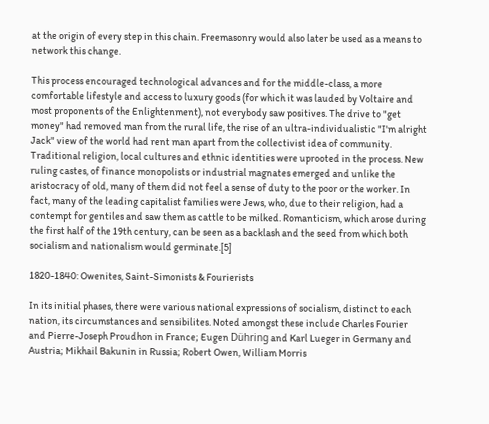at the origin of every step in this chain. Freemasonry would also later be used as a means to network this change.

This process encouraged technological advances and for the middle-class, a more comfortable lifestyle and access to luxury goods (for which it was lauded by Voltaire and most proponents of the Enlightenment), not everybody saw positives. The drive to "get money" had removed man from the rural life, the rise of an ultra-individualistic "I'm alright Jack" view of the world had rent man apart from the collectivist idea of community. Traditional religion, local cultures and ethnic identities were uprooted in the process. New ruling castes, of finance monopolists or industrial magnates emerged and unlike the aristocracy of old, many of them did not feel a sense of duty to the poor or the worker. In fact, many of the leading capitalist families were Jews, who, due to their religion, had a contempt for gentiles and saw them as cattle to be milked. Romanticism, which arose during the first half of the 19th century, can be seen as a backlash and the seed from which both socialism and nationalism would germinate.[5]

1820-1840: Owenites, Saint-Simonists & Fourierists

In its initial phases, there were various national expressions of socialism, distinct to each nation, its circumstances and sensibilites. Noted amongst these include Charles Fourier and Pierre-Joseph Proudhon in France; Eugen Dühring and Karl Lueger in Germany and Austria; Mikhail Bakunin in Russia; Robert Owen, William Morris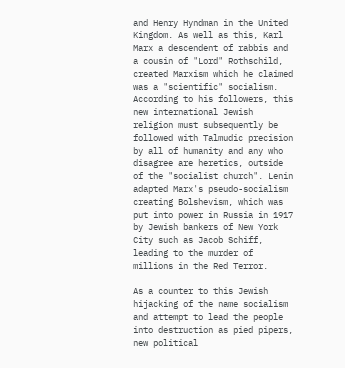and Henry Hyndman in the United Kingdom. As well as this, Karl Marx a descendent of rabbis and a cousin of "Lord" Rothschild, created Marxism which he claimed was a "scientific" socialism. According to his followers, this new international Jewish religion must subsequently be followed with Talmudic precision by all of humanity and any who disagree are heretics, outside of the "socialist church". Lenin adapted Marx's pseudo-socialism creating Bolshevism, which was put into power in Russia in 1917 by Jewish bankers of New York City such as Jacob Schiff, leading to the murder of millions in the Red Terror.

As a counter to this Jewish hijacking of the name socialism and attempt to lead the people into destruction as pied pipers, new political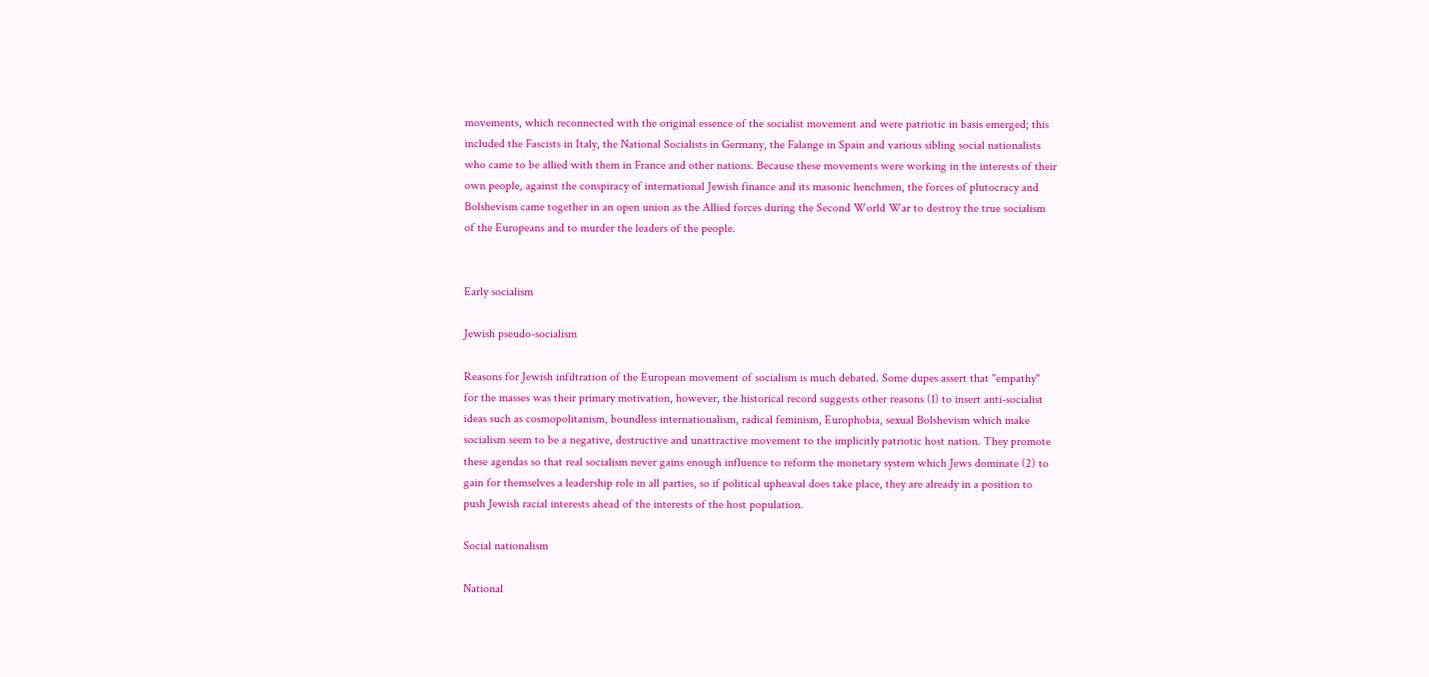movements, which reconnected with the original essence of the socialist movement and were patriotic in basis emerged; this included the Fascists in Italy, the National Socialists in Germany, the Falange in Spain and various sibling social nationalists who came to be allied with them in France and other nations. Because these movements were working in the interests of their own people, against the conspiracy of international Jewish finance and its masonic henchmen, the forces of plutocracy and Bolshevism came together in an open union as the Allied forces during the Second World War to destroy the true socialism of the Europeans and to murder the leaders of the people.


Early socialism

Jewish pseudo-socialism

Reasons for Jewish infiltration of the European movement of socialism is much debated. Some dupes assert that "empathy" for the masses was their primary motivation, however, the historical record suggests other reasons (1) to insert anti-socialist ideas such as cosmopolitanism, boundless internationalism, radical feminism, Europhobia, sexual Bolshevism which make socialism seem to be a negative, destructive and unattractive movement to the implicitly patriotic host nation. They promote these agendas so that real socialism never gains enough influence to reform the monetary system which Jews dominate (2) to gain for themselves a leadership role in all parties, so if political upheaval does take place, they are already in a position to push Jewish racial interests ahead of the interests of the host population.

Social nationalism

National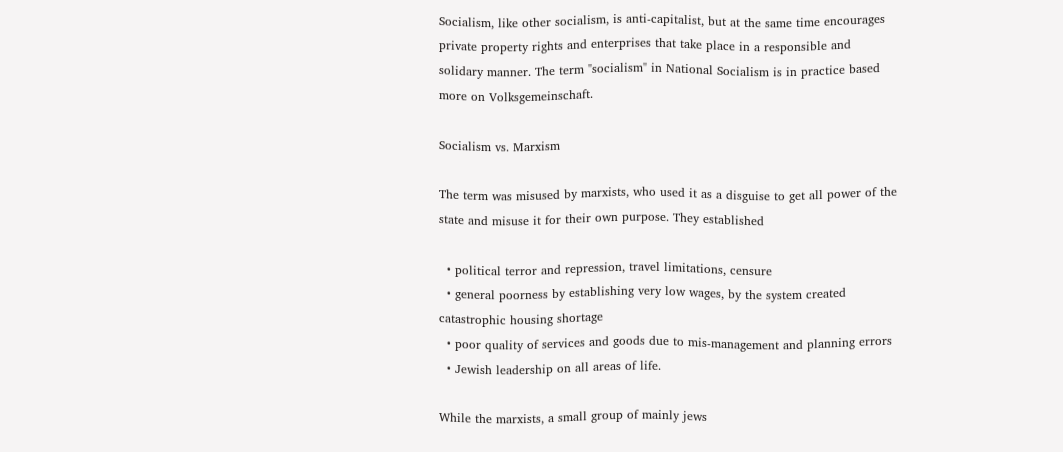Socialism, like other socialism, is anti-capitalist, but at the same time encourages private property rights and enterprises that take place in a responsible and solidary manner. The term "socialism" in National Socialism is in practice based more on Volksgemeinschaft.

Socialism vs. Marxism

The term was misused by marxists, who used it as a disguise to get all power of the state and misuse it for their own purpose. They established

  • political terror and repression, travel limitations, censure
  • general poorness by establishing very low wages, by the system created catastrophic housing shortage
  • poor quality of services and goods due to mis-management and planning errors
  • Jewish leadership on all areas of life.

While the marxists, a small group of mainly jews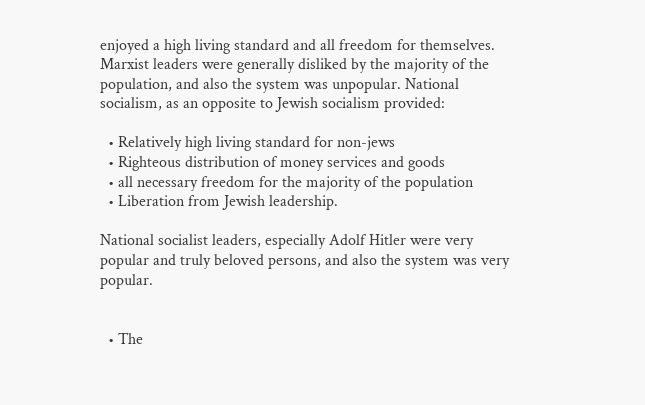enjoyed a high living standard and all freedom for themselves. Marxist leaders were generally disliked by the majority of the population, and also the system was unpopular. National socialism, as an opposite to Jewish socialism provided:

  • Relatively high living standard for non-jews
  • Righteous distribution of money services and goods
  • all necessary freedom for the majority of the population
  • Liberation from Jewish leadership.

National socialist leaders, especially Adolf Hitler were very popular and truly beloved persons, and also the system was very popular.


  • The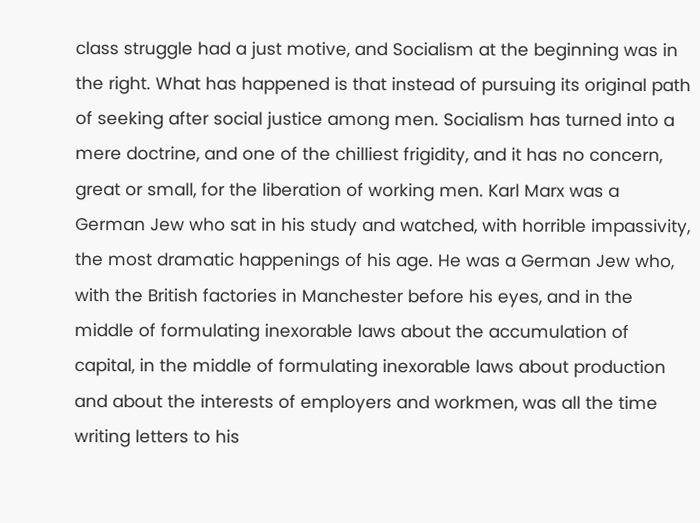class struggle had a just motive, and Socialism at the beginning was in the right. What has happened is that instead of pursuing its original path of seeking after social justice among men. Socialism has turned into a mere doctrine, and one of the chilliest frigidity, and it has no concern, great or small, for the liberation of working men. Karl Marx was a German Jew who sat in his study and watched, with horrible impassivity, the most dramatic happenings of his age. He was a German Jew who, with the British factories in Manchester before his eyes, and in the middle of formulating inexorable laws about the accumulation of capital, in the middle of formulating inexorable laws about production and about the interests of employers and workmen, was all the time writing letters to his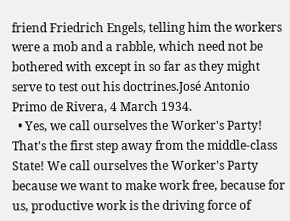friend Friedrich Engels, telling him the workers were a mob and a rabble, which need not be bothered with except in so far as they might serve to test out his doctrines.José Antonio Primo de Rivera, 4 March 1934.
  • Yes, we call ourselves the Worker's Party! That's the first step away from the middle-class State! We call ourselves the Worker's Party because we want to make work free, because for us, productive work is the driving force of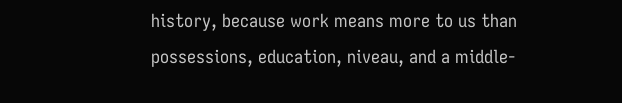history, because work means more to us than possessions, education, niveau, and a middle-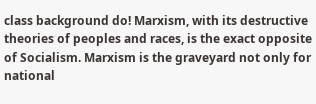class background do! Marxism, with its destructive theories of peoples and races, is the exact opposite of Socialism. Marxism is the graveyard not only for national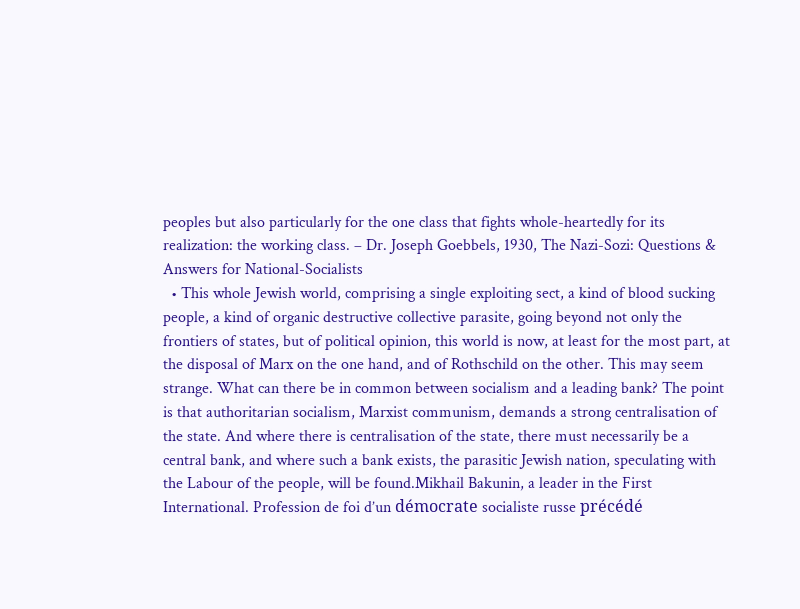peoples but also particularly for the one class that fights whole-heartedly for its realization: the working class. – Dr. Joseph Goebbels, 1930, The Nazi-Sozi: Questions & Answers for National-Socialists
  • This whole Jewish world, comprising a single exploiting sect, a kind of blood sucking people, a kind of organic destructive collective parasite, going beyond not only the frontiers of states, but of political opinion, this world is now, at least for the most part, at the disposal of Marx on the one hand, and of Rothschild on the other. This may seem strange. What can there be in common between socialism and a leading bank? The point is that authoritarian socialism, Marxist communism, demands a strong centralisation of the state. And where there is centralisation of the state, there must necessarily be a central bank, and where such a bank exists, the parasitic Jewish nation, speculating with the Labour of the people, will be found.Mikhail Bakunin, a leader in the First International. Profession de foi d’un démocrate socialiste russe précédé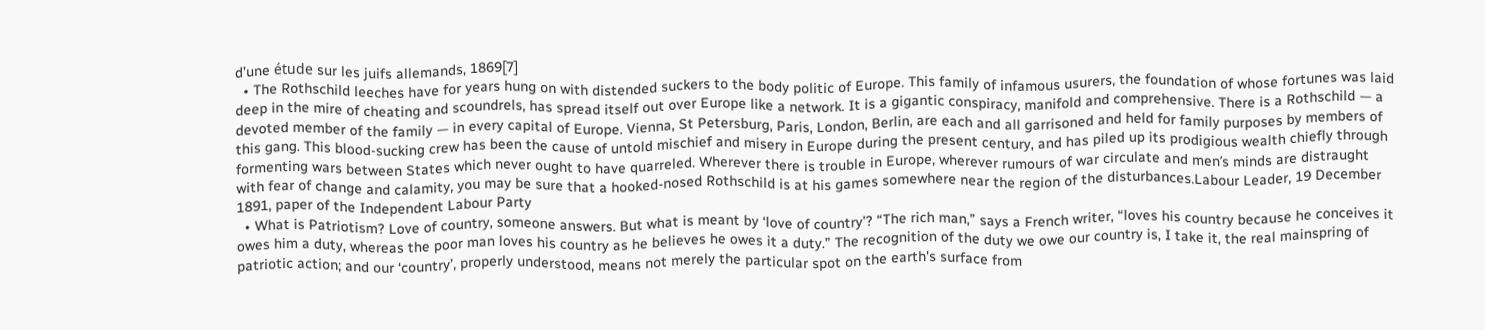d’une étude sur les juifs allemands, 1869[7]
  • The Rothschild leeches have for years hung on with distended suckers to the body politic of Europe. This family of infamous usurers, the foundation of whose fortunes was laid deep in the mire of cheating and scoundrels, has spread itself out over Europe like a network. It is a gigantic conspiracy, manifold and comprehensive. There is a Rothschild — a devoted member of the family — in every capital of Europe. Vienna, St Petersburg, Paris, London, Berlin, are each and all garrisoned and held for family purposes by members of this gang. This blood-sucking crew has been the cause of untold mischief and misery in Europe during the present century, and has piled up its prodigious wealth chiefly through formenting wars between States which never ought to have quarreled. Wherever there is trouble in Europe, wherever rumours of war circulate and menʹs minds are distraught with fear of change and calamity, you may be sure that a hooked‐nosed Rothschild is at his games somewhere near the region of the disturbances.Labour Leader, 19 December 1891, paper of the Independent Labour Party
  • What is Patriotism? Love of country, someone answers. But what is meant by ‘love of country’? “The rich man,” says a French writer, “loves his country because he conceives it owes him a duty, whereas the poor man loves his country as he believes he owes it a duty.” The recognition of the duty we owe our country is, I take it, the real mainspring of patriotic action; and our ‘country’, properly understood, means not merely the particular spot on the earth's surface from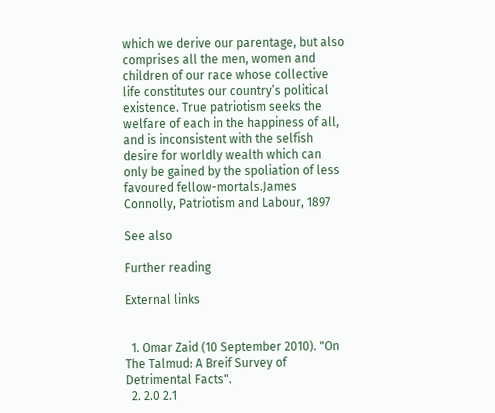which we derive our parentage, but also comprises all the men, women and children of our race whose collective life constitutes our country’s political existence. True patriotism seeks the welfare of each in the happiness of all, and is inconsistent with the selfish desire for worldly wealth which can only be gained by the spoliation of less favoured fellow-mortals.James Connolly, Patriotism and Labour, 1897

See also

Further reading

External links


  1. Omar Zaid (10 September 2010). "On The Talmud: A Breif Survey of Detrimental Facts".
  2. 2.0 2.1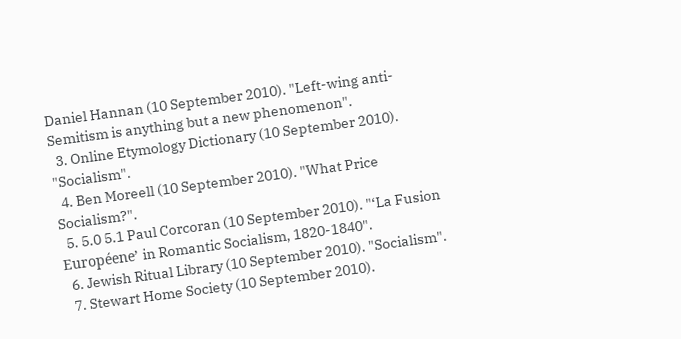Daniel Hannan (10 September 2010). "Left-wing anti-Semitism is anything but a new phenomenon".
  3. Online Etymology Dictionary (10 September 2010). "Socialism".
  4. Ben Moreell (10 September 2010). "What Price Socialism?".
  5. 5.0 5.1 Paul Corcoran (10 September 2010). "‘La Fusion Européene’ in Romantic Socialism, 1820-1840".
  6. Jewish Ritual Library (10 September 2010). "Socialism".
  7. Stewart Home Society (10 September 2010).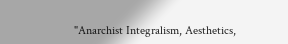"Anarchist Integralism, Aesthetics,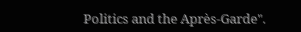Politics and the Après-Garde".